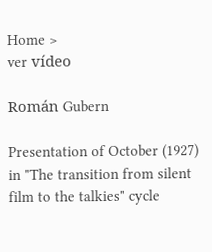Home >
ver vídeo

Román Gubern

Presentation of October (1927) in "The transition from silent film to the talkies" cycle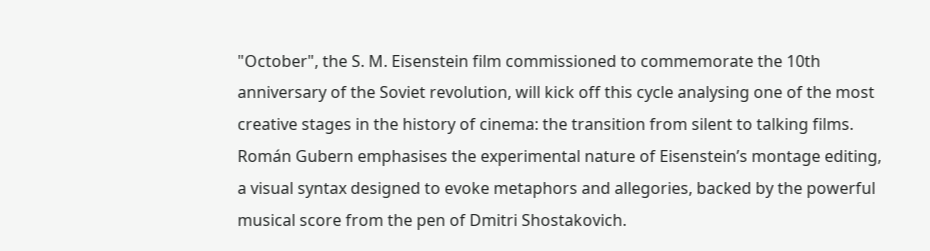"October", the S. M. Eisenstein film commissioned to commemorate the 10th anniversary of the Soviet revolution, will kick off this cycle analysing one of the most creative stages in the history of cinema: the transition from silent to talking films.
Román Gubern emphasises the experimental nature of Eisenstein’s montage editing, a visual syntax designed to evoke metaphors and allegories, backed by the powerful musical score from the pen of Dmitri Shostakovich.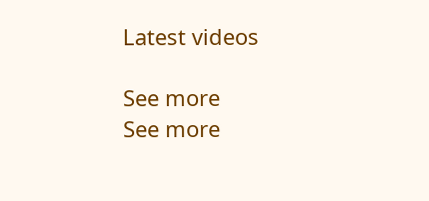Latest videos

See more
See more